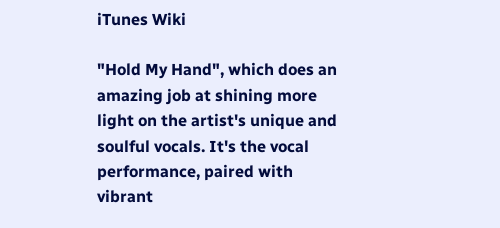iTunes Wiki

"Hold My Hand", which does an amazing job at shining more light on the artist's unique and soulful vocals. It's the vocal performance, paired with vibrant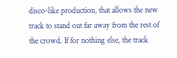disco-like production, that allows the new track to stand out far away from the rest of the crowd. If for nothing else, the track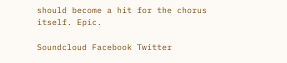should become a hit for the chorus itself. Epic.

Soundcloud Facebook Twitter